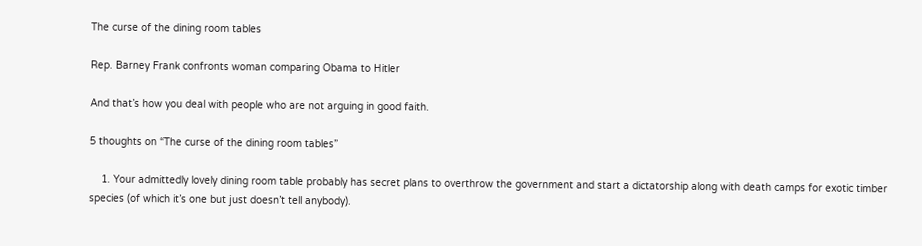The curse of the dining room tables

Rep. Barney Frank confronts woman comparing Obama to Hitler

And that’s how you deal with people who are not arguing in good faith.

5 thoughts on “The curse of the dining room tables”

    1. Your admittedly lovely dining room table probably has secret plans to overthrow the government and start a dictatorship along with death camps for exotic timber species (of which it’s one but just doesn’t tell anybody).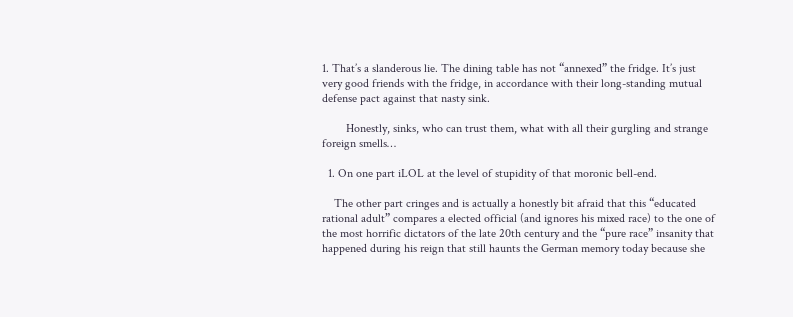1. That’s a slanderous lie. The dining table has not “annexed” the fridge. It’s just very good friends with the fridge, in accordance with their long-standing mutual defense pact against that nasty sink.

        Honestly, sinks, who can trust them, what with all their gurgling and strange foreign smells…

  1. On one part iLOL at the level of stupidity of that moronic bell-end.

    The other part cringes and is actually a honestly bit afraid that this “educated rational adult” compares a elected official (and ignores his mixed race) to the one of the most horrific dictators of the late 20th century and the “pure race” insanity that happened during his reign that still haunts the German memory today because she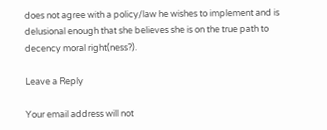does not agree with a policy/law he wishes to implement and is delusional enough that she believes she is on the true path to decency moral right(ness?).

Leave a Reply

Your email address will not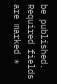be published. Required fields are marked *